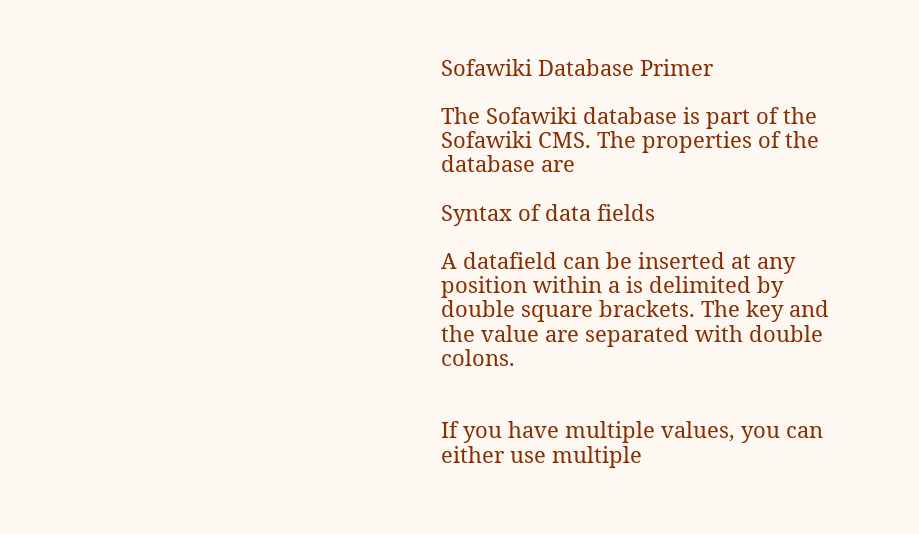Sofawiki Database Primer

The Sofawiki database is part of the Sofawiki CMS. The properties of the database are

Syntax of data fields

A datafield can be inserted at any position within a is delimited by double square brackets. The key and the value are separated with double colons.


If you have multiple values, you can either use multiple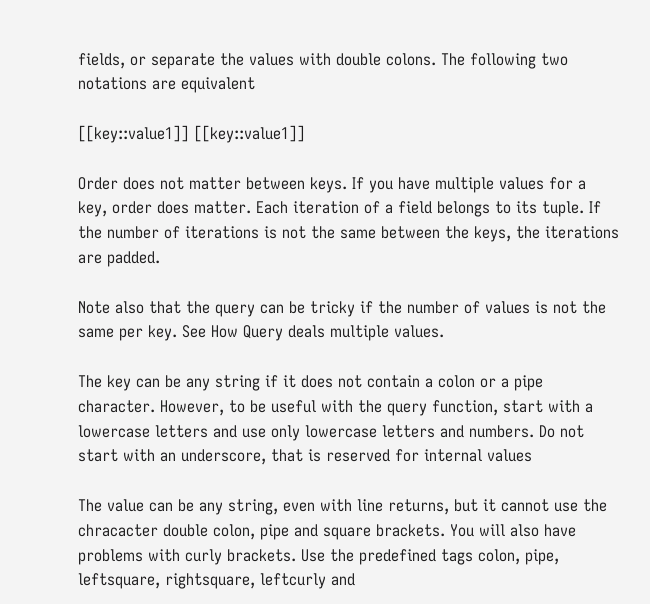fields, or separate the values with double colons. The following two notations are equivalent

[[key::value1]] [[key::value1]]

Order does not matter between keys. If you have multiple values for a key, order does matter. Each iteration of a field belongs to its tuple. If the number of iterations is not the same between the keys, the iterations are padded.

Note also that the query can be tricky if the number of values is not the same per key. See How Query deals multiple values.

The key can be any string if it does not contain a colon or a pipe character. However, to be useful with the query function, start with a lowercase letters and use only lowercase letters and numbers. Do not start with an underscore, that is reserved for internal values

The value can be any string, even with line returns, but it cannot use the chracacter double colon, pipe and square brackets. You will also have problems with curly brackets. Use the predefined tags colon, pipe, leftsquare, rightsquare, leftcurly and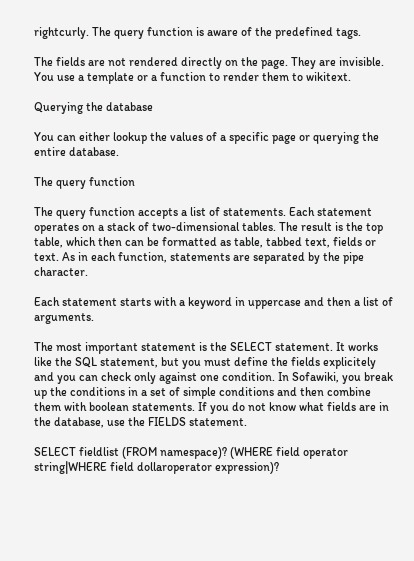rightcurly. The query function is aware of the predefined tags.

The fields are not rendered directly on the page. They are invisible. You use a template or a function to render them to wikitext.

Querying the database

You can either lookup the values of a specific page or querying the entire database.

The query function

The query function accepts a list of statements. Each statement operates on a stack of two-dimensional tables. The result is the top table, which then can be formatted as table, tabbed text, fields or text. As in each function, statements are separated by the pipe character.

Each statement starts with a keyword in uppercase and then a list of arguments.

The most important statement is the SELECT statement. It works like the SQL statement, but you must define the fields explicitely and you can check only against one condition. In Sofawiki, you break up the conditions in a set of simple conditions and then combine them with boolean statements. If you do not know what fields are in the database, use the FIELDS statement.

SELECT fieldlist (FROM namespace)? (WHERE field operator string|WHERE field dollaroperator expression)?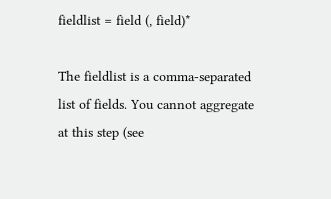fieldlist = field (, field)*

The fieldlist is a comma-separated list of fields. You cannot aggregate at this step (see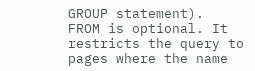GROUP statement).
FROM is optional. It restricts the query to pages where the name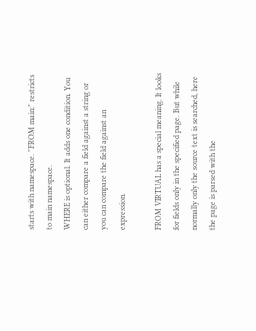starts with namespace. "FROM main:" restricts to main namespace.
WHERE is optional. It adds one condition. You can either compare a field against a string or you can compare the field against an expression.

FROM VIRTUAL has a special meaning. It looks for fields only in the specified page. But while normally only the source text is searched, here the page is parsed with the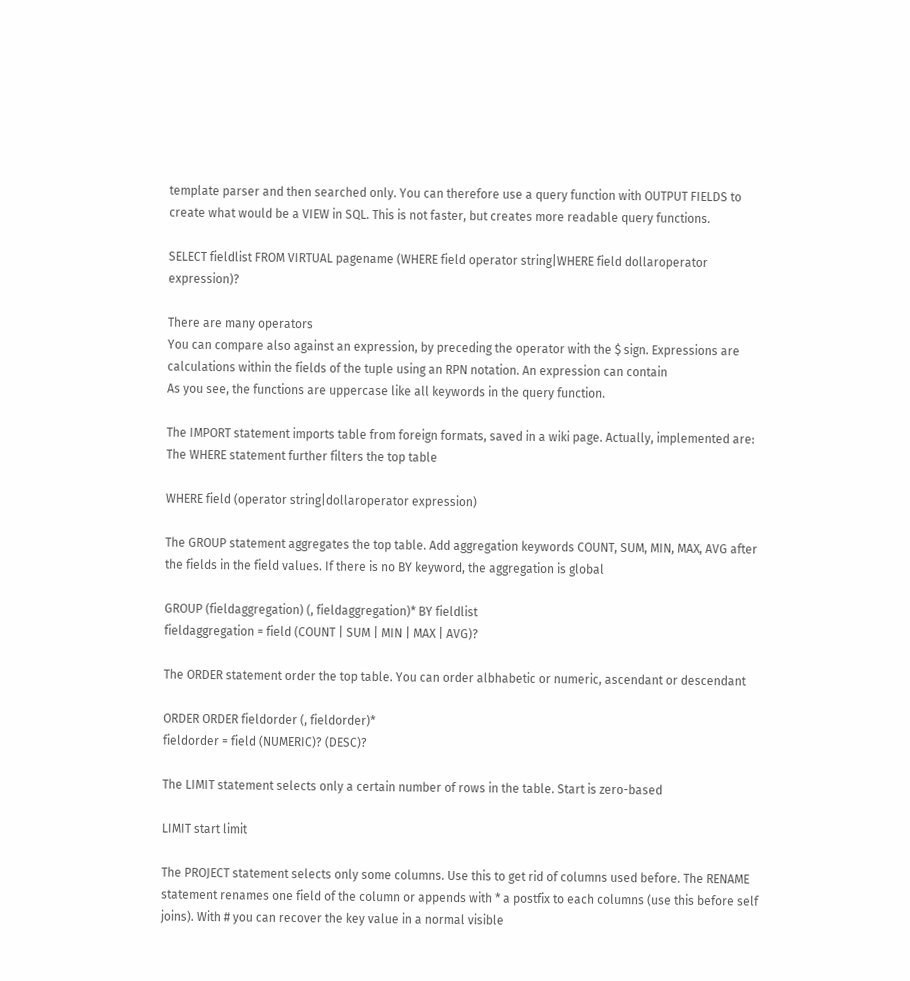template parser and then searched only. You can therefore use a query function with OUTPUT FIELDS to create what would be a VIEW in SQL. This is not faster, but creates more readable query functions.

SELECT fieldlist FROM VIRTUAL pagename (WHERE field operator string|WHERE field dollaroperator expression)?

There are many operators
You can compare also against an expression, by preceding the operator with the $ sign. Expressions are calculations within the fields of the tuple using an RPN notation. An expression can contain
As you see, the functions are uppercase like all keywords in the query function.

The IMPORT statement imports table from foreign formats, saved in a wiki page. Actually, implemented are:
The WHERE statement further filters the top table

WHERE field (operator string|dollaroperator expression)

The GROUP statement aggregates the top table. Add aggregation keywords COUNT, SUM, MIN, MAX, AVG after the fields in the field values. If there is no BY keyword, the aggregation is global

GROUP (fieldaggregation) (, fieldaggregation)* BY fieldlist
fieldaggregation = field (COUNT | SUM | MIN | MAX | AVG)?

The ORDER statement order the top table. You can order albhabetic or numeric, ascendant or descendant

ORDER ORDER fieldorder (, fieldorder)*
fieldorder = field (NUMERIC)? (DESC)?

The LIMIT statement selects only a certain number of rows in the table. Start is zero-based

LIMIT start limit

The PROJECT statement selects only some columns. Use this to get rid of columns used before. The RENAME statement renames one field of the column or appends with * a postfix to each columns (use this before self joins). With # you can recover the key value in a normal visible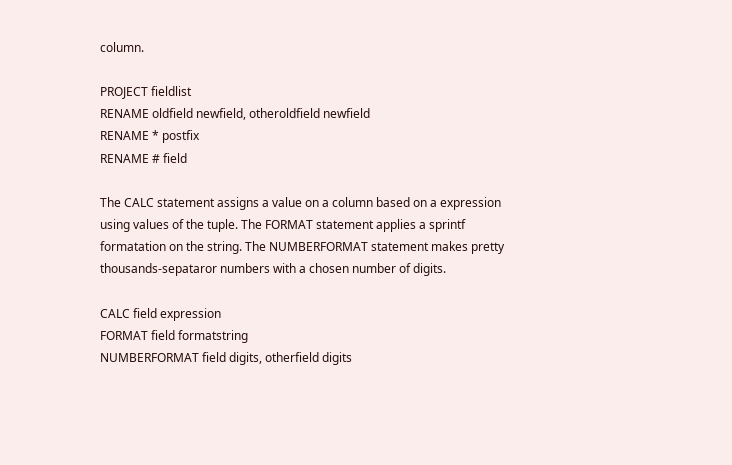column.

PROJECT fieldlist
RENAME oldfield newfield, otheroldfield newfield
RENAME * postfix
RENAME # field

The CALC statement assigns a value on a column based on a expression using values of the tuple. The FORMAT statement applies a sprintf formatation on the string. The NUMBERFORMAT statement makes pretty thousands-sepataror numbers with a chosen number of digits.

CALC field expression
FORMAT field formatstring
NUMBERFORMAT field digits, otherfield digits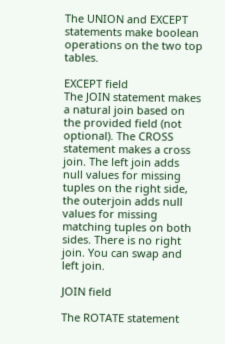The UNION and EXCEPT statements make boolean operations on the two top tables.

EXCEPT field
The JOIN statement makes a natural join based on the provided field (not optional). The CROSS statement makes a cross join. The left join adds null values for missing tuples on the right side, the outerjoin adds null values for missing matching tuples on both sides. There is no right join. You can swap and left join.

JOIN field

The ROTATE statement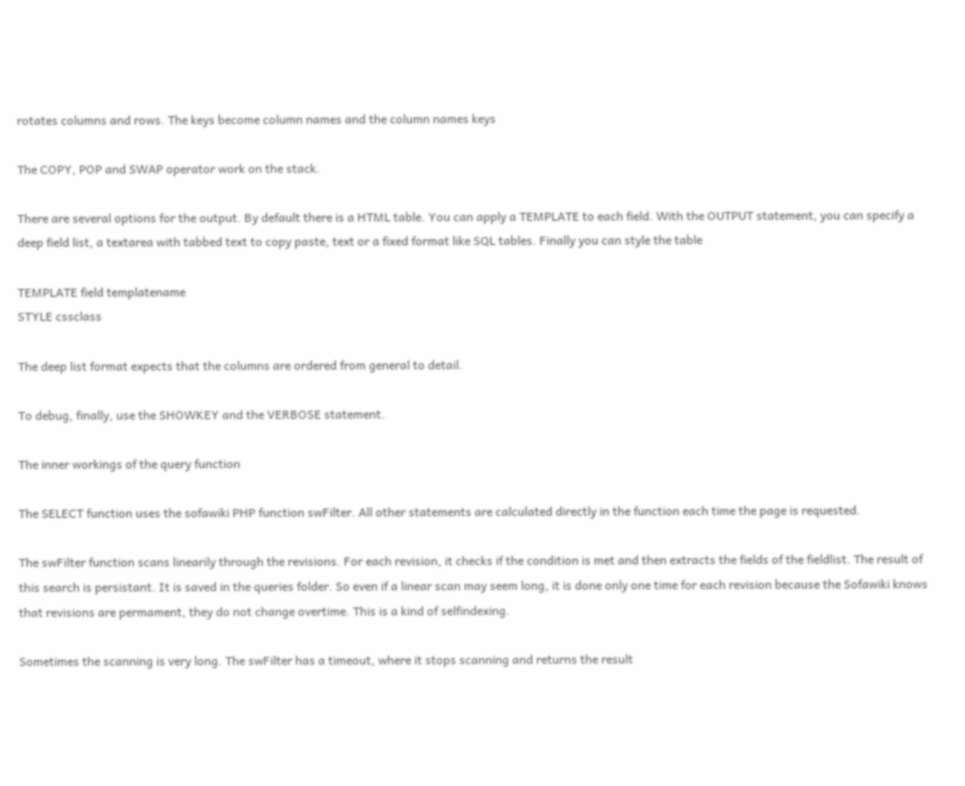rotates columns and rows. The keys become column names and the column names keys

The COPY, POP and SWAP operator work on the stack.

There are several options for the output. By default there is a HTML table. You can apply a TEMPLATE to each field. With the OUTPUT statement, you can specify a deep field list, a textarea with tabbed text to copy paste, text or a fixed format like SQL tables. Finally you can style the table

TEMPLATE field templatename
STYLE cssclass

The deep list format expects that the columns are ordered from general to detail.

To debug, finally, use the SHOWKEY and the VERBOSE statement.

The inner workings of the query function

The SELECT function uses the sofawiki PHP function swFilter. All other statements are calculated directly in the function each time the page is requested.

The swFilter function scans linearily through the revisions. For each revision, it checks if the condition is met and then extracts the fields of the fieldlist. The result of this search is persistant. It is saved in the queries folder. So even if a linear scan may seem long, it is done only one time for each revision because the Sofawiki knows that revisions are permament, they do not change overtime. This is a kind of selfindexing.

Sometimes the scanning is very long. The swFilter has a timeout, where it stops scanning and returns the result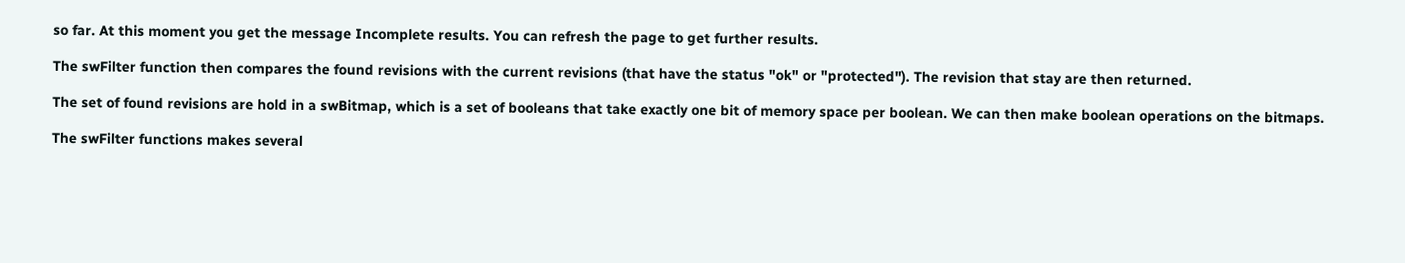so far. At this moment you get the message Incomplete results. You can refresh the page to get further results.

The swFilter function then compares the found revisions with the current revisions (that have the status "ok" or "protected"). The revision that stay are then returned.

The set of found revisions are hold in a swBitmap, which is a set of booleans that take exactly one bit of memory space per boolean. We can then make boolean operations on the bitmaps.

The swFilter functions makes several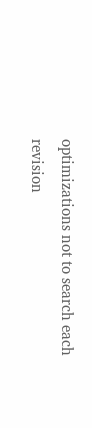optimizations not to search each revision